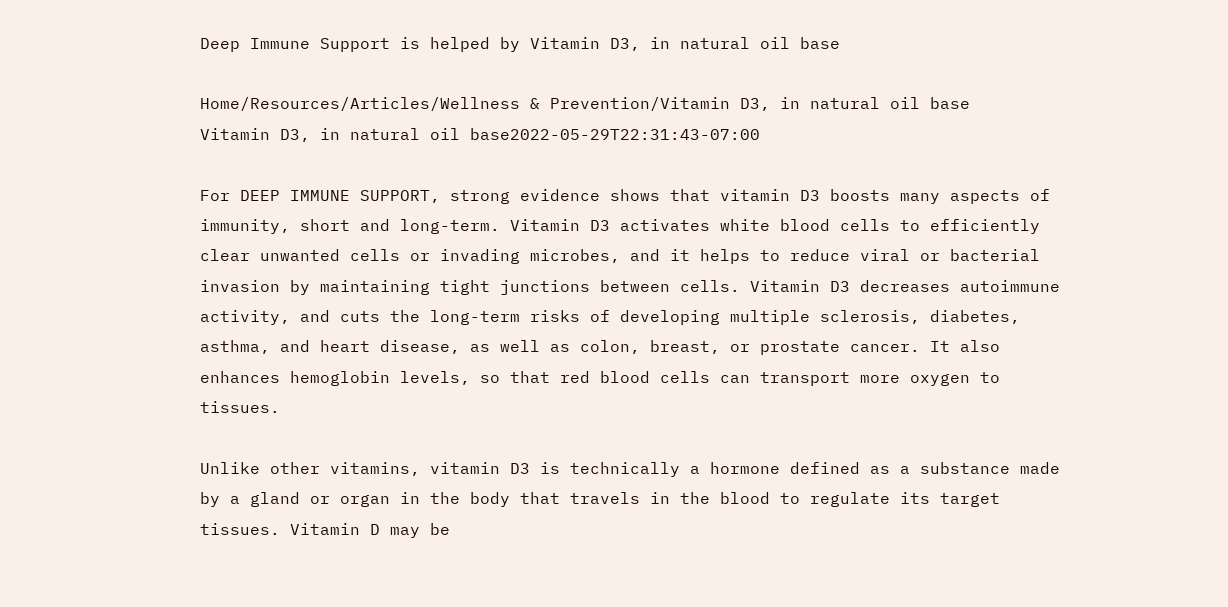Deep Immune Support is helped by Vitamin D3, in natural oil base

Home/Resources/Articles/Wellness & Prevention/Vitamin D3, in natural oil base
Vitamin D3, in natural oil base2022-05-29T22:31:43-07:00

For DEEP IMMUNE SUPPORT, strong evidence shows that vitamin D3 boosts many aspects of immunity, short and long-term. Vitamin D3 activates white blood cells to efficiently clear unwanted cells or invading microbes, and it helps to reduce viral or bacterial invasion by maintaining tight junctions between cells. Vitamin D3 decreases autoimmune activity, and cuts the long-term risks of developing multiple sclerosis, diabetes, asthma, and heart disease, as well as colon, breast, or prostate cancer. It also enhances hemoglobin levels, so that red blood cells can transport more oxygen to tissues.

Unlike other vitamins, vitamin D3 is technically a hormone defined as a substance made by a gland or organ in the body that travels in the blood to regulate its target tissues. Vitamin D may be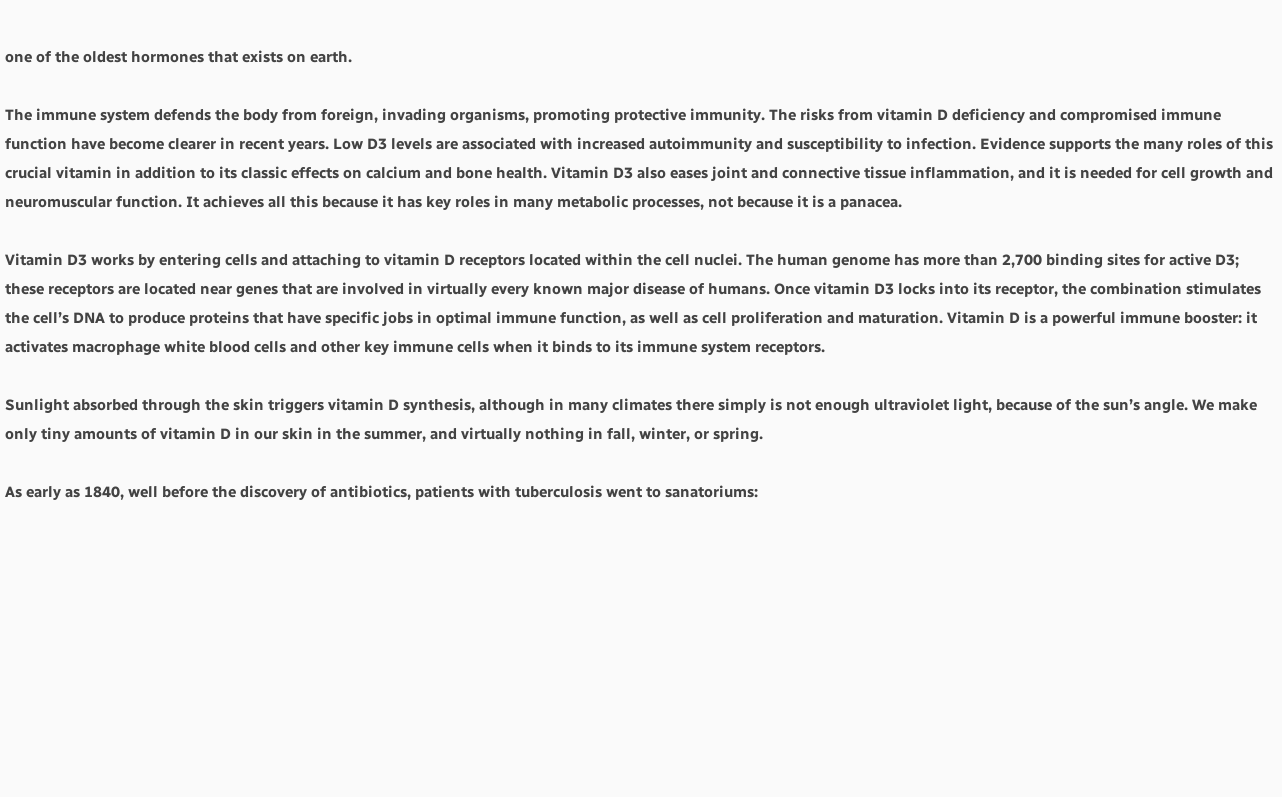one of the oldest hormones that exists on earth.

The immune system defends the body from foreign, invading organisms, promoting protective immunity. The risks from vitamin D deficiency and compromised immune function have become clearer in recent years. Low D3 levels are associated with increased autoimmunity and susceptibility to infection. Evidence supports the many roles of this crucial vitamin in addition to its classic effects on calcium and bone health. Vitamin D3 also eases joint and connective tissue inflammation, and it is needed for cell growth and neuromuscular function. It achieves all this because it has key roles in many metabolic processes, not because it is a panacea.

Vitamin D3 works by entering cells and attaching to vitamin D receptors located within the cell nuclei. The human genome has more than 2,700 binding sites for active D3; these receptors are located near genes that are involved in virtually every known major disease of humans. Once vitamin D3 locks into its receptor, the combination stimulates the cell’s DNA to produce proteins that have specific jobs in optimal immune function, as well as cell proliferation and maturation. Vitamin D is a powerful immune booster: it activates macrophage white blood cells and other key immune cells when it binds to its immune system receptors.

Sunlight absorbed through the skin triggers vitamin D synthesis, although in many climates there simply is not enough ultraviolet light, because of the sun’s angle. We make only tiny amounts of vitamin D in our skin in the summer, and virtually nothing in fall, winter, or spring.

As early as 1840, well before the discovery of antibiotics, patients with tuberculosis went to sanatoriums: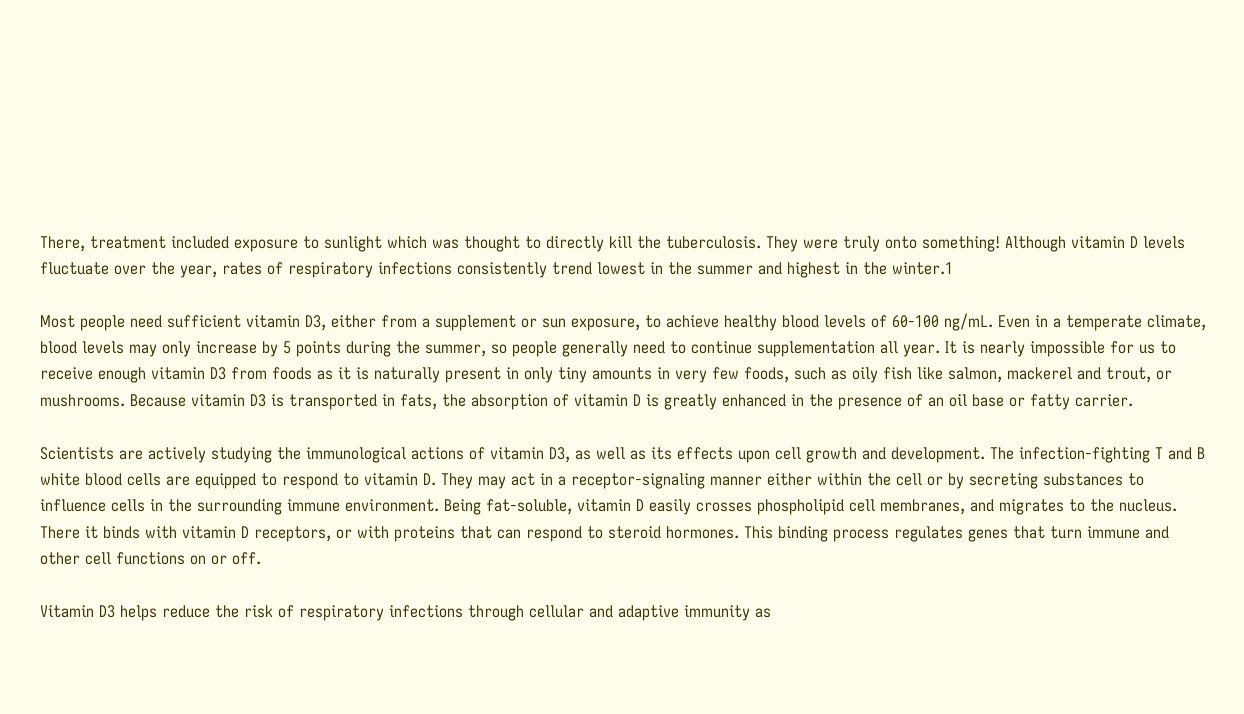There, treatment included exposure to sunlight which was thought to directly kill the tuberculosis. They were truly onto something! Although vitamin D levels fluctuate over the year, rates of respiratory infections consistently trend lowest in the summer and highest in the winter.1

Most people need sufficient vitamin D3, either from a supplement or sun exposure, to achieve healthy blood levels of 60-100 ng/mL. Even in a temperate climate, blood levels may only increase by 5 points during the summer, so people generally need to continue supplementation all year. It is nearly impossible for us to receive enough vitamin D3 from foods as it is naturally present in only tiny amounts in very few foods, such as oily fish like salmon, mackerel and trout, or mushrooms. Because vitamin D3 is transported in fats, the absorption of vitamin D is greatly enhanced in the presence of an oil base or fatty carrier.

Scientists are actively studying the immunological actions of vitamin D3, as well as its effects upon cell growth and development. The infection-fighting T and B white blood cells are equipped to respond to vitamin D. They may act in a receptor-signaling manner either within the cell or by secreting substances to influence cells in the surrounding immune environment. Being fat-soluble, vitamin D easily crosses phospholipid cell membranes, and migrates to the nucleus. There it binds with vitamin D receptors, or with proteins that can respond to steroid hormones. This binding process regulates genes that turn immune and other cell functions on or off.

Vitamin D3 helps reduce the risk of respiratory infections through cellular and adaptive immunity as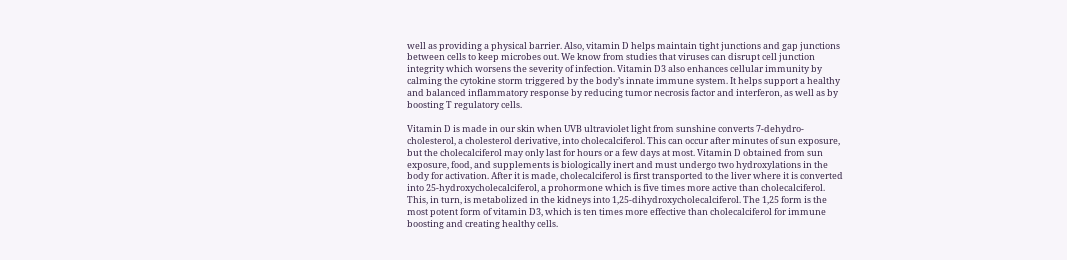well as providing a physical barrier. Also, vitamin D helps maintain tight junctions and gap junctions between cells to keep microbes out. We know from studies that viruses can disrupt cell junction integrity which worsens the severity of infection. Vitamin D3 also enhances cellular immunity by calming the cytokine storm triggered by the body’s innate immune system. It helps support a healthy and balanced inflammatory response by reducing tumor necrosis factor and interferon, as well as by boosting T regulatory cells.

Vitamin D is made in our skin when UVB ultraviolet light from sunshine converts 7-dehydro-cholesterol, a cholesterol derivative, into cholecalciferol. This can occur after minutes of sun exposure, but the cholecalciferol may only last for hours or a few days at most. Vitamin D obtained from sun exposure, food, and supplements is biologically inert and must undergo two hydroxylations in the body for activation. After it is made, cholecalciferol is first transported to the liver where it is converted into 25-hydroxycholecalciferol, a prohormone which is five times more active than cholecalciferol. This, in turn, is metabolized in the kidneys into 1,25-dihydroxycholecalciferol. The 1,25 form is the most potent form of vitamin D3, which is ten times more effective than cholecalciferol for immune boosting and creating healthy cells.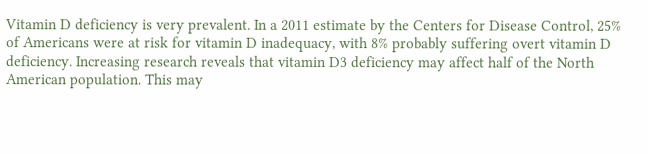Vitamin D deficiency is very prevalent. In a 2011 estimate by the Centers for Disease Control, 25% of Americans were at risk for vitamin D inadequacy, with 8% probably suffering overt vitamin D deficiency. Increasing research reveals that vitamin D3 deficiency may affect half of the North American population. This may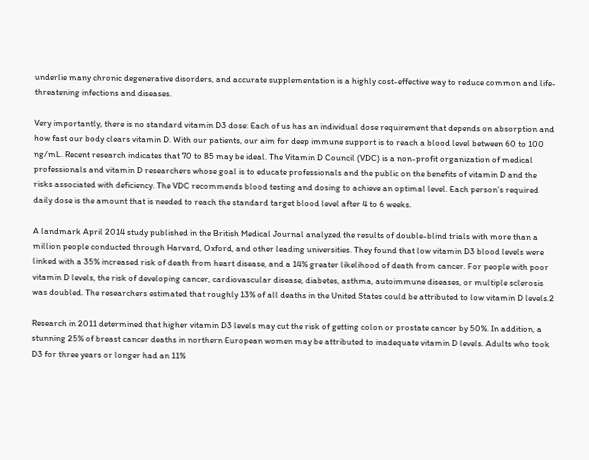underlie many chronic degenerative disorders, and accurate supplementation is a highly cost-effective way to reduce common and life-threatening infections and diseases.

Very importantly, there is no standard vitamin D3 dose: Each of us has an individual dose requirement that depends on absorption and how fast our body clears vitamin D. With our patients, our aim for deep immune support is to reach a blood level between 60 to 100 ng/mL. Recent research indicates that 70 to 85 may be ideal. The Vitamin D Council (VDC) is a non-profit organization of medical professionals and vitamin D researchers whose goal is to educate professionals and the public on the benefits of vitamin D and the risks associated with deficiency. The VDC recommends blood testing and dosing to achieve an optimal level. Each person’s required daily dose is the amount that is needed to reach the standard target blood level after 4 to 6 weeks.

A landmark April 2014 study published in the British Medical Journal analyzed the results of double-blind trials with more than a million people conducted through Harvard, Oxford, and other leading universities. They found that low vitamin D3 blood levels were linked with a 35% increased risk of death from heart disease, and a 14% greater likelihood of death from cancer. For people with poor vitamin D levels, the risk of developing cancer, cardiovascular disease, diabetes, asthma, autoimmune diseases, or multiple sclerosis was doubled. The researchers estimated that roughly 13% of all deaths in the United States could be attributed to low vitamin D levels.2

Research in 2011 determined that higher vitamin D3 levels may cut the risk of getting colon or prostate cancer by 50%. In addition, a stunning 25% of breast cancer deaths in northern European women may be attributed to inadequate vitamin D levels. Adults who took D3 for three years or longer had an 11%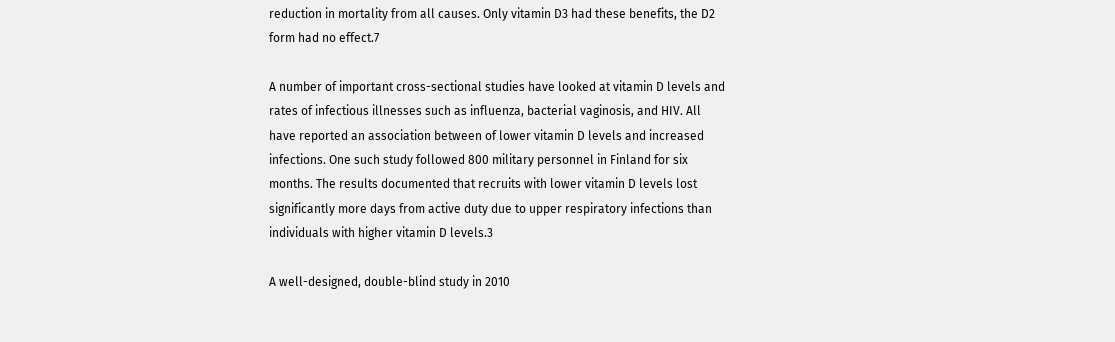reduction in mortality from all causes. Only vitamin D3 had these benefits, the D2 form had no effect.7

A number of important cross-sectional studies have looked at vitamin D levels and rates of infectious illnesses such as influenza, bacterial vaginosis, and HIV. All have reported an association between of lower vitamin D levels and increased infections. One such study followed 800 military personnel in Finland for six months. The results documented that recruits with lower vitamin D levels lost significantly more days from active duty due to upper respiratory infections than individuals with higher vitamin D levels.3

A well-designed, double-blind study in 2010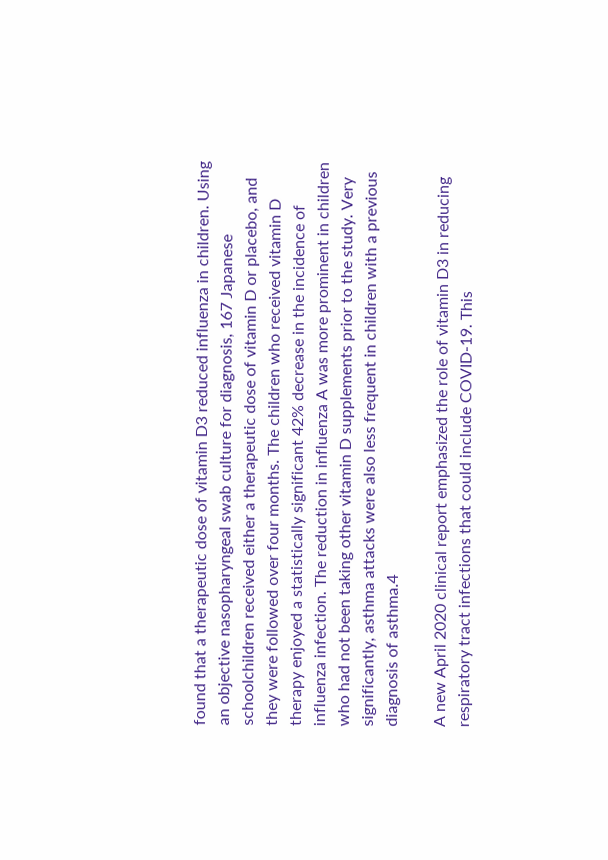found that a therapeutic dose of vitamin D3 reduced influenza in children. Using an objective nasopharyngeal swab culture for diagnosis, 167 Japanese schoolchildren received either a therapeutic dose of vitamin D or placebo, and they were followed over four months. The children who received vitamin D therapy enjoyed a statistically significant 42% decrease in the incidence of influenza infection. The reduction in influenza A was more prominent in children who had not been taking other vitamin D supplements prior to the study. Very significantly, asthma attacks were also less frequent in children with a previous diagnosis of asthma.4

A new April 2020 clinical report emphasized the role of vitamin D3 in reducing respiratory tract infections that could include COVID-19. This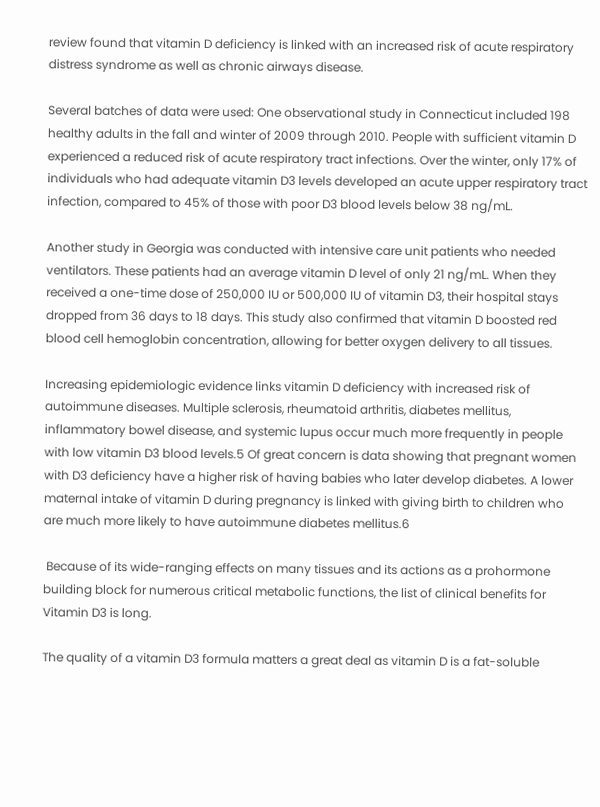review found that vitamin D deficiency is linked with an increased risk of acute respiratory distress syndrome as well as chronic airways disease.

Several batches of data were used: One observational study in Connecticut included 198 healthy adults in the fall and winter of 2009 through 2010. People with sufficient vitamin D experienced a reduced risk of acute respiratory tract infections. Over the winter, only 17% of individuals who had adequate vitamin D3 levels developed an acute upper respiratory tract infection, compared to 45% of those with poor D3 blood levels below 38 ng/mL.

Another study in Georgia was conducted with intensive care unit patients who needed ventilators. These patients had an average vitamin D level of only 21 ng/mL. When they received a one-time dose of 250,000 IU or 500,000 IU of vitamin D3, their hospital stays dropped from 36 days to 18 days. This study also confirmed that vitamin D boosted red blood cell hemoglobin concentration, allowing for better oxygen delivery to all tissues.

Increasing epidemiologic evidence links vitamin D deficiency with increased risk of autoimmune diseases. Multiple sclerosis, rheumatoid arthritis, diabetes mellitus, inflammatory bowel disease, and systemic lupus occur much more frequently in people with low vitamin D3 blood levels.5 Of great concern is data showing that pregnant women with D3 deficiency have a higher risk of having babies who later develop diabetes. A lower maternal intake of vitamin D during pregnancy is linked with giving birth to children who are much more likely to have autoimmune diabetes mellitus.6

 Because of its wide-ranging effects on many tissues and its actions as a prohormone building block for numerous critical metabolic functions, the list of clinical benefits for Vitamin D3 is long.

The quality of a vitamin D3 formula matters a great deal as vitamin D is a fat-soluble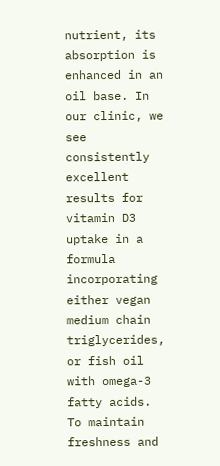nutrient, its absorption is enhanced in an oil base. In our clinic, we see consistently excellent results for vitamin D3 uptake in a formula incorporating either vegan medium chain triglycerides, or fish oil with omega-3 fatty acids. To maintain freshness and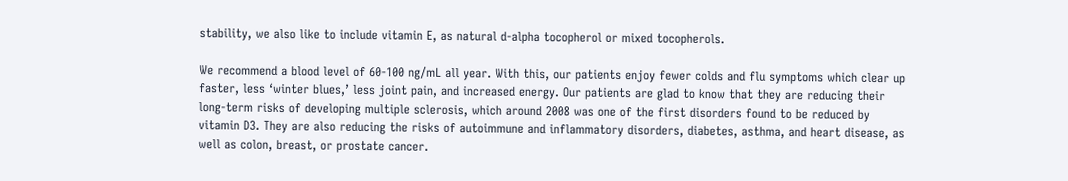stability, we also like to include vitamin E, as natural d-alpha tocopherol or mixed tocopherols.

We recommend a blood level of 60-100 ng/mL all year. With this, our patients enjoy fewer colds and flu symptoms which clear up faster, less ‘winter blues,’ less joint pain, and increased energy. Our patients are glad to know that they are reducing their long-term risks of developing multiple sclerosis, which around 2008 was one of the first disorders found to be reduced by vitamin D3. They are also reducing the risks of autoimmune and inflammatory disorders, diabetes, asthma, and heart disease, as well as colon, breast, or prostate cancer.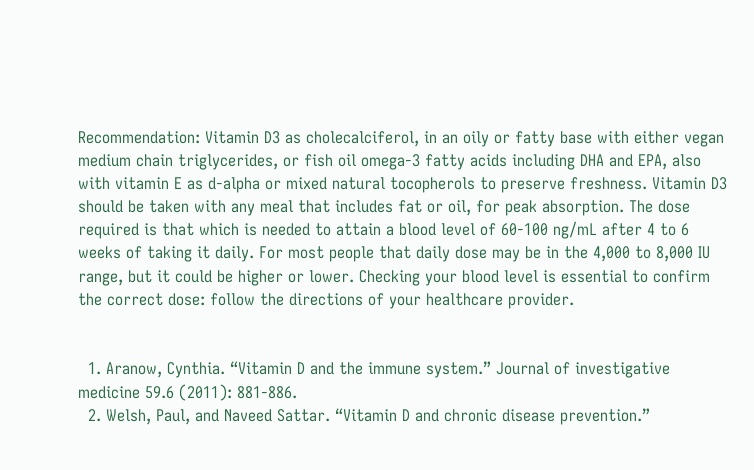Recommendation: Vitamin D3 as cholecalciferol, in an oily or fatty base with either vegan medium chain triglycerides, or fish oil omega-3 fatty acids including DHA and EPA, also with vitamin E as d-alpha or mixed natural tocopherols to preserve freshness. Vitamin D3 should be taken with any meal that includes fat or oil, for peak absorption. The dose required is that which is needed to attain a blood level of 60-100 ng/mL after 4 to 6 weeks of taking it daily. For most people that daily dose may be in the 4,000 to 8,000 IU range, but it could be higher or lower. Checking your blood level is essential to confirm the correct dose: follow the directions of your healthcare provider.


  1. Aranow, Cynthia. “Vitamin D and the immune system.” Journal of investigative medicine 59.6 (2011): 881-886.
  2. Welsh, Paul, and Naveed Sattar. “Vitamin D and chronic disease prevention.”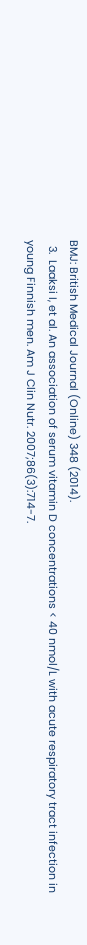BMJ: British Medical Journal (Online) 348 (2014).
  3.  Laaksi I, et al. An association of serum vitamin D concentrations < 40 nmol/L with acute respiratory tract infection in young Finnish men. Am J Clin Nutr. 2007;86(3):714-7.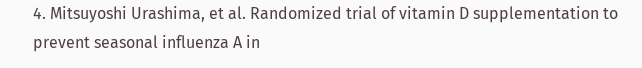4. Mitsuyoshi Urashima, et al. Randomized trial of vitamin D supplementation to prevent seasonal influenza A in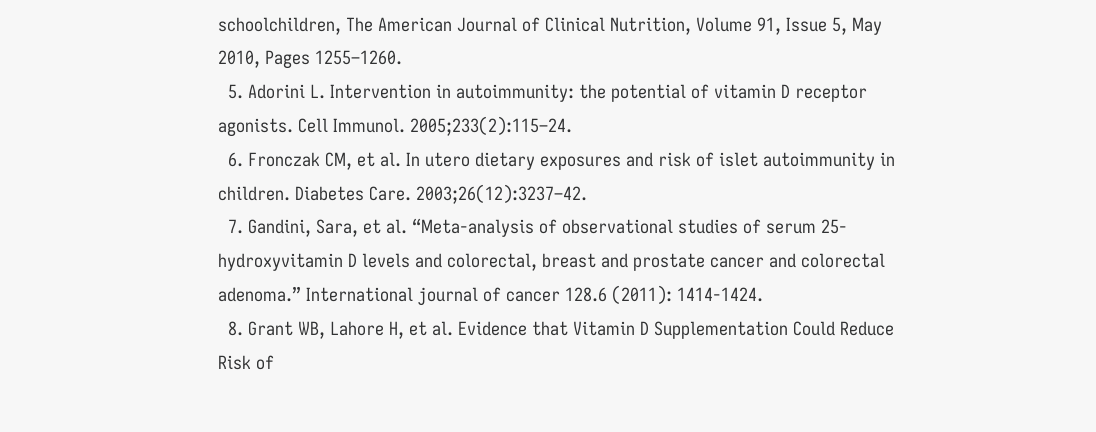schoolchildren, The American Journal of Clinical Nutrition, Volume 91, Issue 5, May 2010, Pages 1255–1260.
  5. Adorini L. Intervention in autoimmunity: the potential of vitamin D receptor agonists. Cell Immunol. 2005;233(2):115–24.
  6. Fronczak CM, et al. In utero dietary exposures and risk of islet autoimmunity in children. Diabetes Care. 2003;26(12):3237–42.
  7. Gandini, Sara, et al. “Meta‐analysis of observational studies of serum 25‐hydroxyvitamin D levels and colorectal, breast and prostate cancer and colorectal adenoma.” International journal of cancer 128.6 (2011): 1414-1424.
  8. Grant WB, Lahore H, et al. Evidence that Vitamin D Supplementation Could Reduce Risk of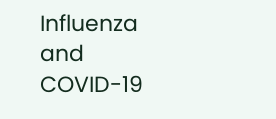Influenza and COVID-19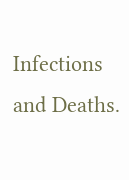Infections and Deaths.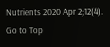Nutrients 2020 Apr 2;12(4).
Go to Top